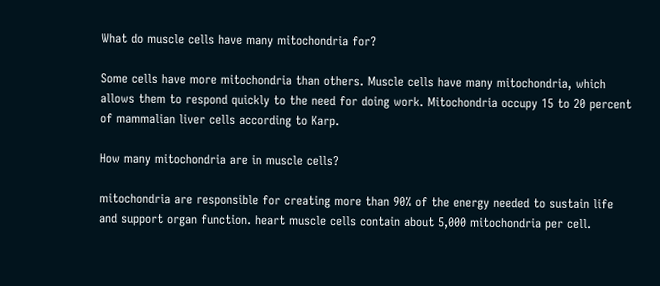What do muscle cells have many mitochondria for?

Some cells have more mitochondria than others. Muscle cells have many mitochondria, which allows them to respond quickly to the need for doing work. Mitochondria occupy 15 to 20 percent of mammalian liver cells according to Karp.

How many mitochondria are in muscle cells?

mitochondria are responsible for creating more than 90% of the energy needed to sustain life and support organ function. heart muscle cells contain about 5,000 mitochondria per cell.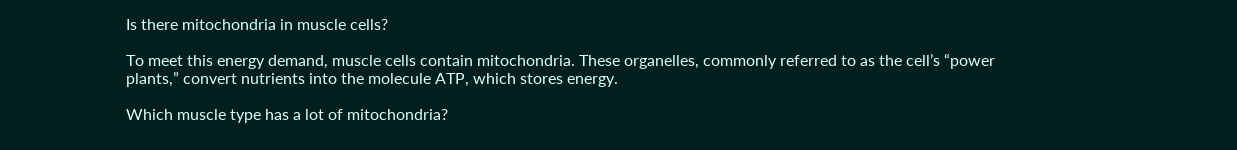Is there mitochondria in muscle cells?

To meet this energy demand, muscle cells contain mitochondria. These organelles, commonly referred to as the cell’s “power plants,” convert nutrients into the molecule ATP, which stores energy.

Which muscle type has a lot of mitochondria?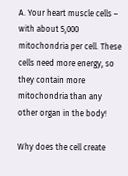A. Your heart muscle cells – with about 5,000 mitochondria per cell. These cells need more energy, so they contain more mitochondria than any other organ in the body!

Why does the cell create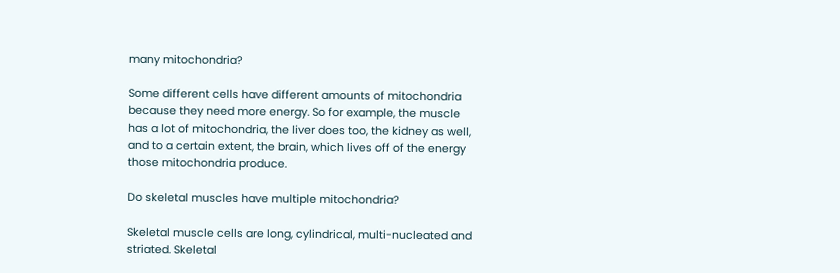many mitochondria?

Some different cells have different amounts of mitochondria because they need more energy. So for example, the muscle has a lot of mitochondria, the liver does too, the kidney as well, and to a certain extent, the brain, which lives off of the energy those mitochondria produce.

Do skeletal muscles have multiple mitochondria?

Skeletal muscle cells are long, cylindrical, multi-nucleated and striated. Skeletal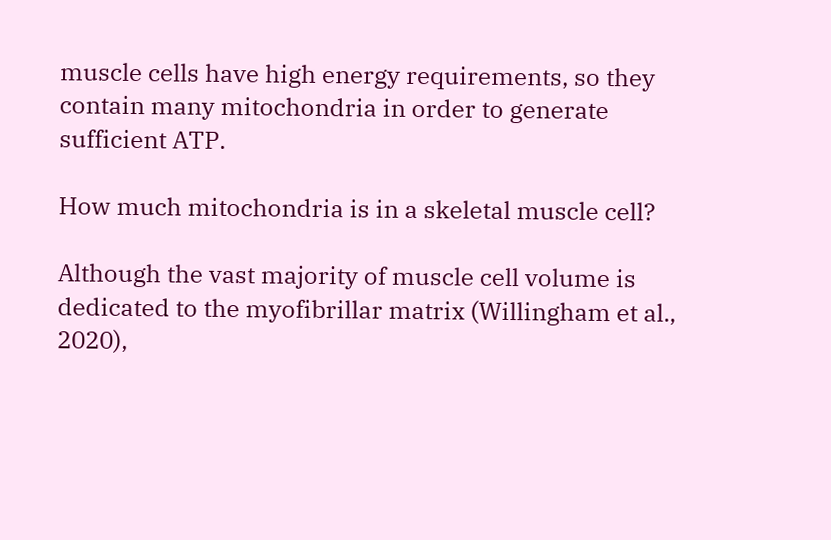muscle cells have high energy requirements, so they contain many mitochondria in order to generate sufficient ATP.

How much mitochondria is in a skeletal muscle cell?

Although the vast majority of muscle cell volume is dedicated to the myofibrillar matrix (Willingham et al., 2020),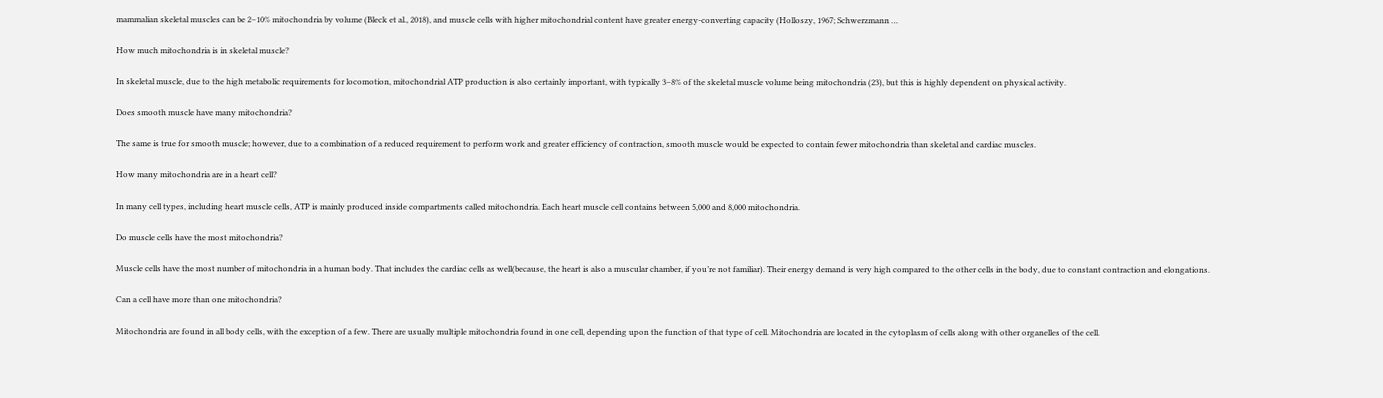mammalian skeletal muscles can be 2–10% mitochondria by volume (Bleck et al., 2018), and muscle cells with higher mitochondrial content have greater energy-converting capacity (Holloszy, 1967; Schwerzmann …

How much mitochondria is in skeletal muscle?

In skeletal muscle, due to the high metabolic requirements for locomotion, mitochondrial ATP production is also certainly important, with typically 3–8% of the skeletal muscle volume being mitochondria (23), but this is highly dependent on physical activity.

Does smooth muscle have many mitochondria?

The same is true for smooth muscle; however, due to a combination of a reduced requirement to perform work and greater efficiency of contraction, smooth muscle would be expected to contain fewer mitochondria than skeletal and cardiac muscles.

How many mitochondria are in a heart cell?

In many cell types, including heart muscle cells, ATP is mainly produced inside compartments called mitochondria. Each heart muscle cell contains between 5,000 and 8,000 mitochondria.

Do muscle cells have the most mitochondria?

Muscle cells have the most number of mitochondria in a human body. That includes the cardiac cells as well(because, the heart is also a muscular chamber, if you’re not familiar). Their energy demand is very high compared to the other cells in the body, due to constant contraction and elongations.

Can a cell have more than one mitochondria?

Mitochondria are found in all body cells, with the exception of a few. There are usually multiple mitochondria found in one cell, depending upon the function of that type of cell. Mitochondria are located in the cytoplasm of cells along with other organelles of the cell.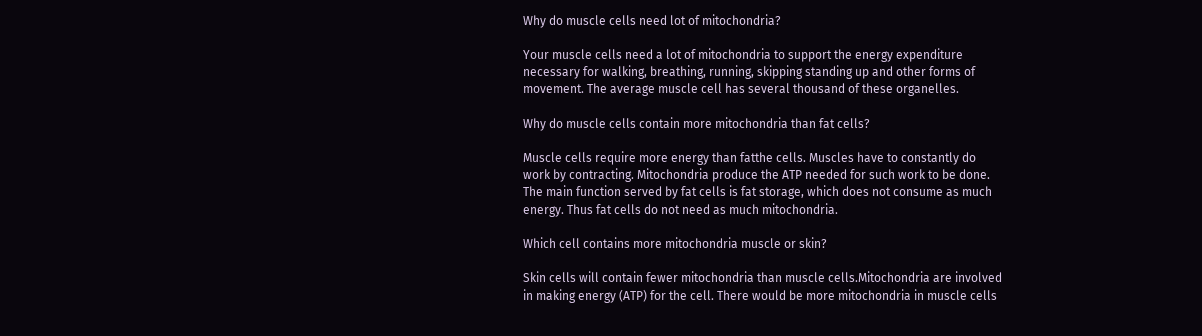Why do muscle cells need lot of mitochondria?

Your muscle cells need a lot of mitochondria to support the energy expenditure necessary for walking, breathing, running, skipping standing up and other forms of movement. The average muscle cell has several thousand of these organelles.

Why do muscle cells contain more mitochondria than fat cells?

Muscle cells require more energy than fatthe cells. Muscles have to constantly do work by contracting. Mitochondria produce the ATP needed for such work to be done. The main function served by fat cells is fat storage, which does not consume as much energy. Thus fat cells do not need as much mitochondria.

Which cell contains more mitochondria muscle or skin?

Skin cells will contain fewer mitochondria than muscle cells.Mitochondria are involved in making energy (ATP) for the cell. There would be more mitochondria in muscle cells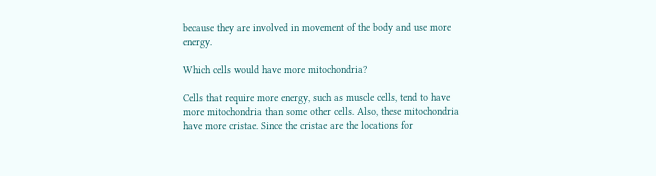because they are involved in movement of the body and use more energy.

Which cells would have more mitochondria?

Cells that require more energy, such as muscle cells, tend to have more mitochondria than some other cells. Also, these mitochondria have more cristae. Since the cristae are the locations for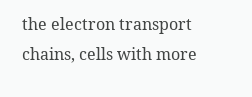the electron transport chains, cells with more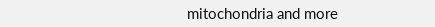mitochondria and more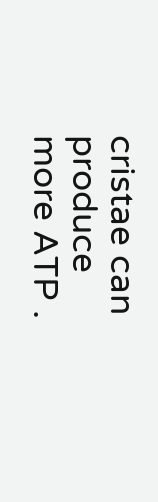cristae can produce more ATP .